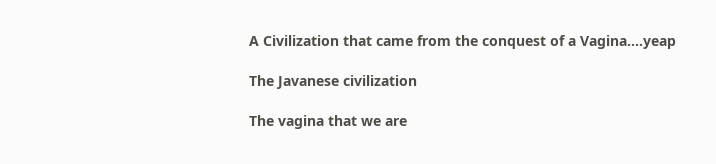A Civilization that came from the conquest of a Vagina….yeap

The Javanese civilization

The vagina that we are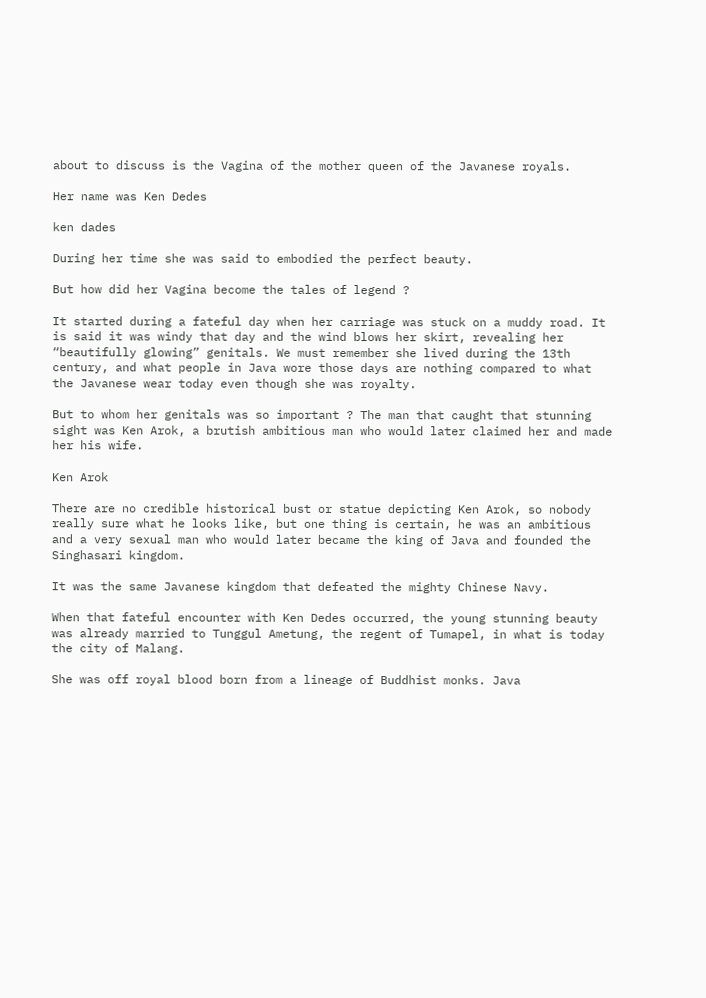about to discuss is the Vagina of the mother queen of the Javanese royals.

Her name was Ken Dedes

ken dades

During her time she was said to embodied the perfect beauty.

But how did her Vagina become the tales of legend ?

It started during a fateful day when her carriage was stuck on a muddy road. It is said it was windy that day and the wind blows her skirt, revealing her “beautifully glowing” genitals. We must remember she lived during the 13th century, and what people in Java wore those days are nothing compared to what the Javanese wear today even though she was royalty.

But to whom her genitals was so important ? The man that caught that stunning sight was Ken Arok, a brutish ambitious man who would later claimed her and made her his wife.

Ken Arok

There are no credible historical bust or statue depicting Ken Arok, so nobody really sure what he looks like, but one thing is certain, he was an ambitious and a very sexual man who would later became the king of Java and founded the Singhasari kingdom.

It was the same Javanese kingdom that defeated the mighty Chinese Navy.

When that fateful encounter with Ken Dedes occurred, the young stunning beauty was already married to Tunggul Ametung, the regent of Tumapel, in what is today the city of Malang.

She was off royal blood born from a lineage of Buddhist monks. Java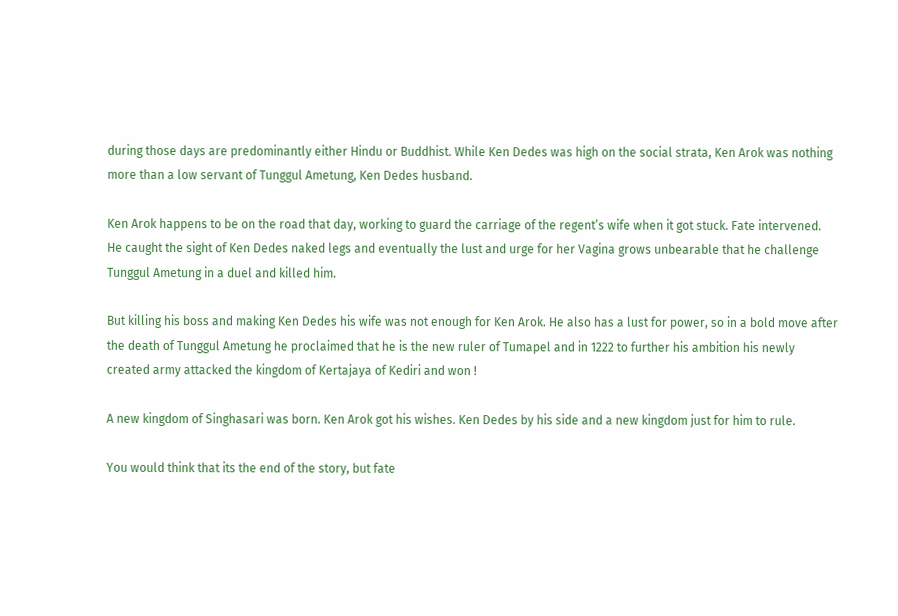during those days are predominantly either Hindu or Buddhist. While Ken Dedes was high on the social strata, Ken Arok was nothing more than a low servant of Tunggul Ametung, Ken Dedes husband.

Ken Arok happens to be on the road that day, working to guard the carriage of the regent’s wife when it got stuck. Fate intervened. He caught the sight of Ken Dedes naked legs and eventually the lust and urge for her Vagina grows unbearable that he challenge Tunggul Ametung in a duel and killed him.

But killing his boss and making Ken Dedes his wife was not enough for Ken Arok. He also has a lust for power, so in a bold move after the death of Tunggul Ametung he proclaimed that he is the new ruler of Tumapel and in 1222 to further his ambition his newly created army attacked the kingdom of Kertajaya of Kediri and won !

A new kingdom of Singhasari was born. Ken Arok got his wishes. Ken Dedes by his side and a new kingdom just for him to rule.

You would think that its the end of the story, but fate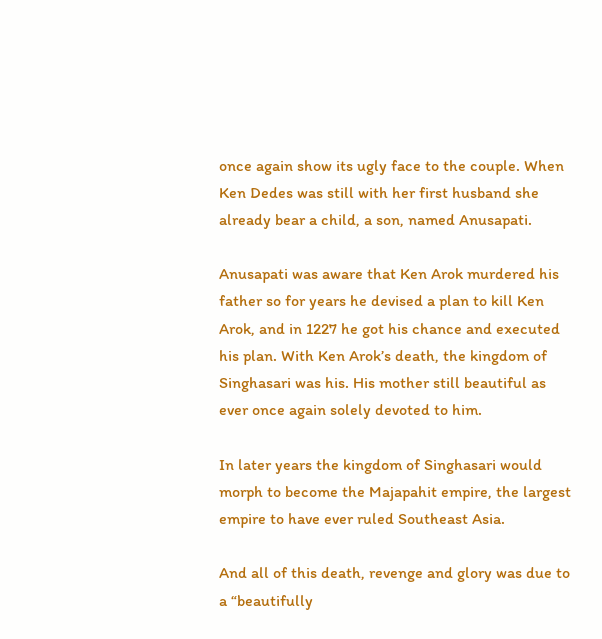once again show its ugly face to the couple. When Ken Dedes was still with her first husband she already bear a child, a son, named Anusapati.

Anusapati was aware that Ken Arok murdered his father so for years he devised a plan to kill Ken Arok, and in 1227 he got his chance and executed his plan. With Ken Arok’s death, the kingdom of Singhasari was his. His mother still beautiful as ever once again solely devoted to him.

In later years the kingdom of Singhasari would morph to become the Majapahit empire, the largest empire to have ever ruled Southeast Asia.

And all of this death, revenge and glory was due to a “beautifully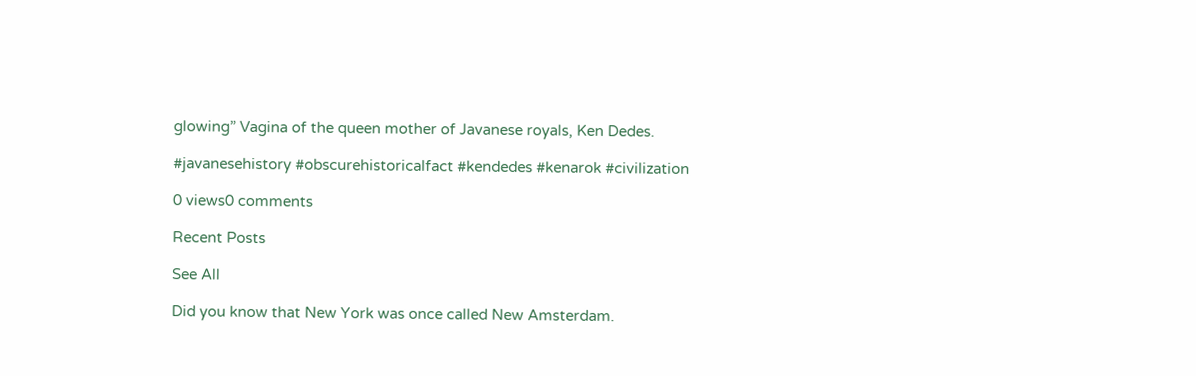glowing” Vagina of the queen mother of Javanese royals, Ken Dedes.

#javanesehistory #obscurehistoricalfact #kendedes #kenarok #civilization

0 views0 comments

Recent Posts

See All

Did you know that New York was once called New Amsterdam.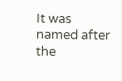It was named after the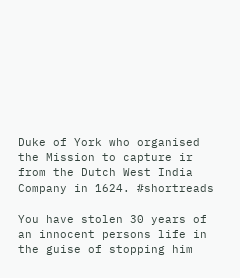Duke of York who organised the Mission to capture ir from the Dutch West India Company in 1624. #shortreads

You have stolen 30 years of an innocent persons life in the guise of stopping him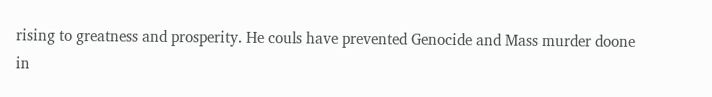rising to greatness and prosperity. He couls have prevented Genocide and Mass murder doone in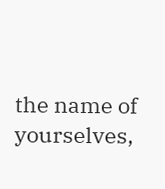the name of yourselves,